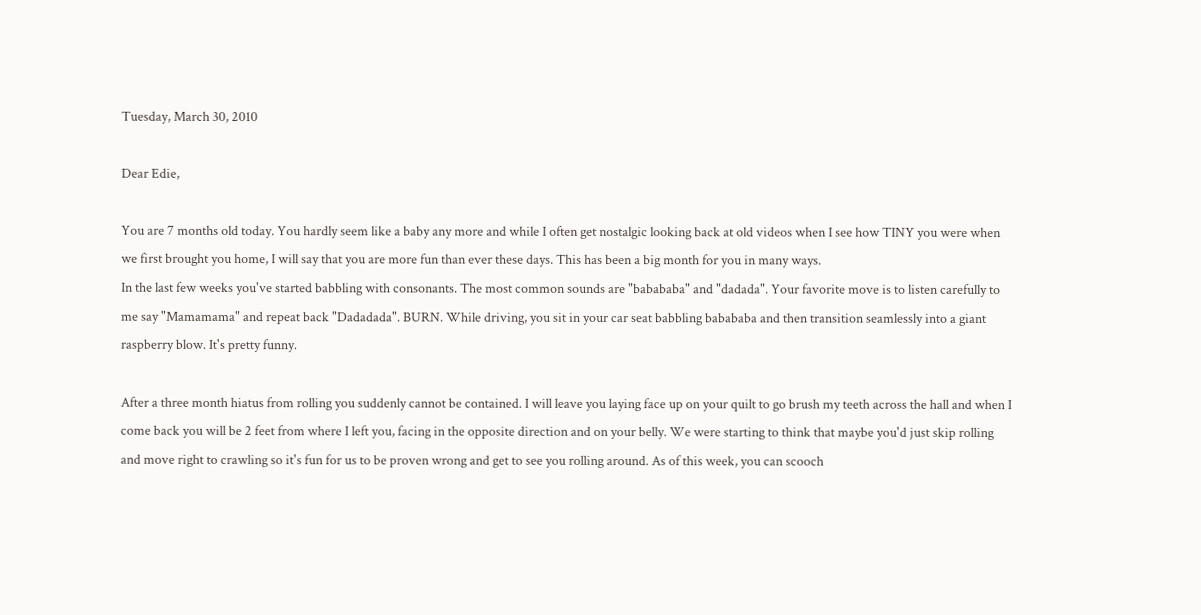Tuesday, March 30, 2010

Dear Edie,

You are 7 months old today. You hardly seem like a baby any more and while I often get nostalgic looking back at old videos when I see how TINY you were when we first brought you home, I will say that you are more fun than ever these days. This has been a big month for you in many ways.
In the last few weeks you've started babbling with consonants. The most common sounds are "babababa" and "dadada". Your favorite move is to listen carefully to me say "Mamamama" and repeat back "Dadadada". BURN. While driving, you sit in your car seat babbling babababa and then transition seamlessly into a giant raspberry blow. It's pretty funny.

After a three month hiatus from rolling you suddenly cannot be contained. I will leave you laying face up on your quilt to go brush my teeth across the hall and when I come back you will be 2 feet from where I left you, facing in the opposite direction and on your belly. We were starting to think that maybe you'd just skip rolling and move right to crawling so it's fun for us to be proven wrong and get to see you rolling around. As of this week, you can scooch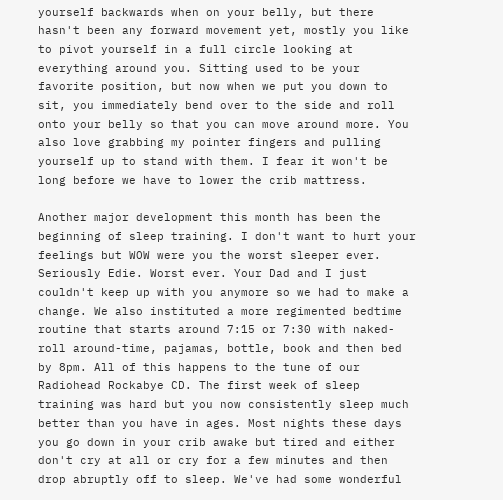yourself backwards when on your belly, but there hasn't been any forward movement yet, mostly you like to pivot yourself in a full circle looking at everything around you. Sitting used to be your favorite position, but now when we put you down to sit, you immediately bend over to the side and roll onto your belly so that you can move around more. You also love grabbing my pointer fingers and pulling yourself up to stand with them. I fear it won't be long before we have to lower the crib mattress.

Another major development this month has been the beginning of sleep training. I don't want to hurt your feelings but WOW were you the worst sleeper ever. Seriously Edie. Worst ever. Your Dad and I just couldn't keep up with you anymore so we had to make a change. We also instituted a more regimented bedtime routine that starts around 7:15 or 7:30 with naked-roll around-time, pajamas, bottle, book and then bed by 8pm. All of this happens to the tune of our Radiohead Rockabye CD. The first week of sleep training was hard but you now consistently sleep much better than you have in ages. Most nights these days you go down in your crib awake but tired and either don't cry at all or cry for a few minutes and then drop abruptly off to sleep. We've had some wonderful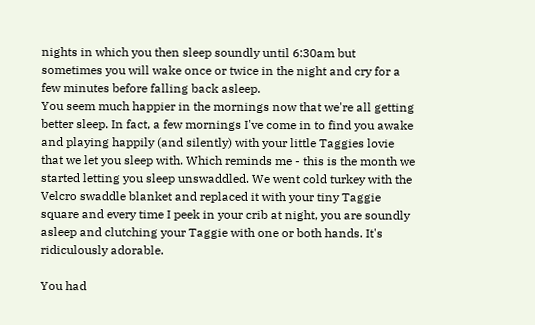nights in which you then sleep soundly until 6:30am but sometimes you will wake once or twice in the night and cry for a few minutes before falling back asleep.
You seem much happier in the mornings now that we're all getting better sleep. In fact, a few mornings I've come in to find you awake and playing happily (and silently) with your little Taggies lovie that we let you sleep with. Which reminds me - this is the month we started letting you sleep unswaddled. We went cold turkey with the Velcro swaddle blanket and replaced it with your tiny Taggie square and every time I peek in your crib at night, you are soundly asleep and clutching your Taggie with one or both hands. It's ridiculously adorable.

You had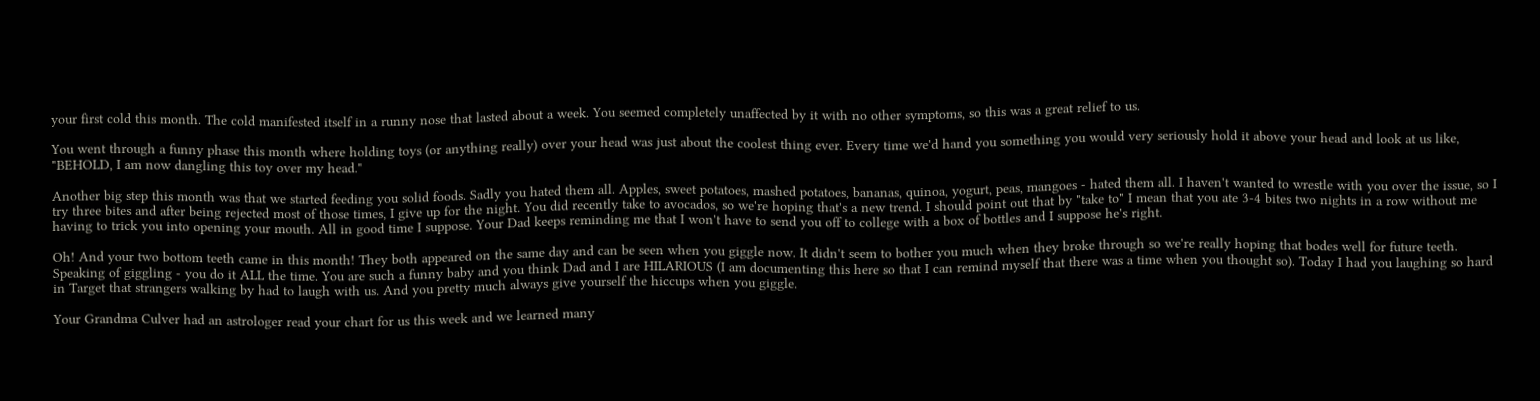your first cold this month. The cold manifested itself in a runny nose that lasted about a week. You seemed completely unaffected by it with no other symptoms, so this was a great relief to us.

You went through a funny phase this month where holding toys (or anything really) over your head was just about the coolest thing ever. Every time we'd hand you something you would very seriously hold it above your head and look at us like, "BEHOLD, I am now dangling this toy over my head."

Another big step this month was that we started feeding you solid foods. Sadly you hated them all. Apples, sweet potatoes, mashed potatoes, bananas, quinoa, yogurt, peas, mangoes - hated them all. I haven't wanted to wrestle with you over the issue, so I try three bites and after being rejected most of those times, I give up for the night. You did recently take to avocados, so we're hoping that's a new trend. I should point out that by "take to" I mean that you ate 3-4 bites two nights in a row without me having to trick you into opening your mouth. All in good time I suppose. Your Dad keeps reminding me that I won't have to send you off to college with a box of bottles and I suppose he's right.

Oh! And your two bottom teeth came in this month! They both appeared on the same day and can be seen when you giggle now. It didn't seem to bother you much when they broke through so we're really hoping that bodes well for future teeth. Speaking of giggling - you do it ALL the time. You are such a funny baby and you think Dad and I are HILARIOUS (I am documenting this here so that I can remind myself that there was a time when you thought so). Today I had you laughing so hard in Target that strangers walking by had to laugh with us. And you pretty much always give yourself the hiccups when you giggle.

Your Grandma Culver had an astrologer read your chart for us this week and we learned many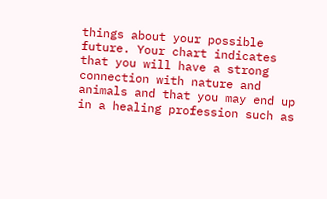things about your possible future. Your chart indicates that you will have a strong connection with nature and animals and that you may end up in a healing profession such as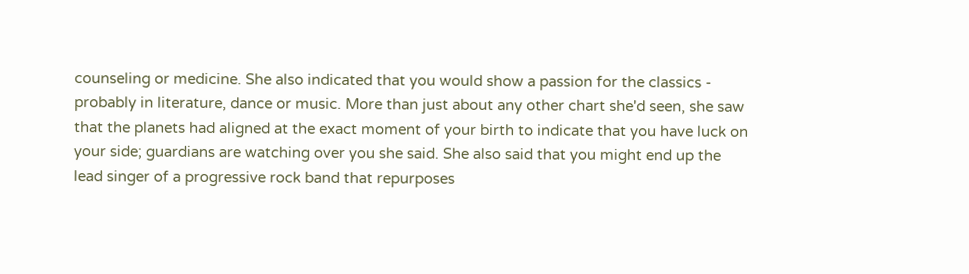counseling or medicine. She also indicated that you would show a passion for the classics - probably in literature, dance or music. More than just about any other chart she'd seen, she saw that the planets had aligned at the exact moment of your birth to indicate that you have luck on your side; guardians are watching over you she said. She also said that you might end up the lead singer of a progressive rock band that repurposes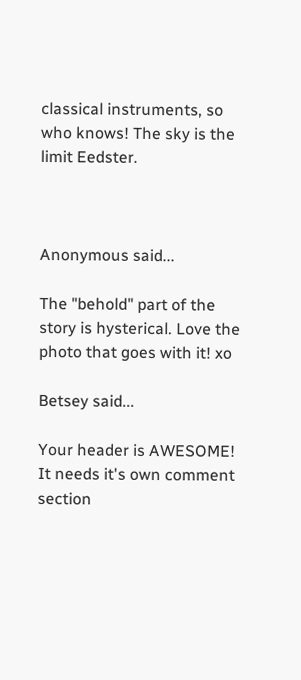classical instruments, so who knows! The sky is the limit Eedster.



Anonymous said...

The "behold" part of the story is hysterical. Love the photo that goes with it! xo

Betsey said...

Your header is AWESOME! It needs it's own comment section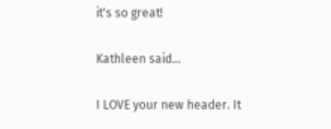it's so great!

Kathleen said...

I LOVE your new header. It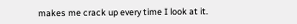makes me crack up every time I look at it.